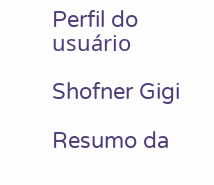Perfil do usuário

Shofner Gigi

Resumo da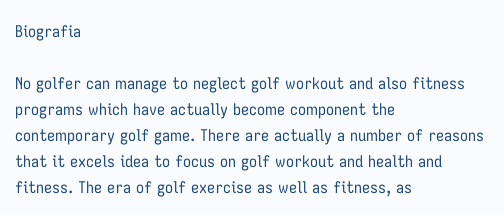Biografia

No golfer can manage to neglect golf workout and also fitness programs which have actually become component the contemporary golf game. There are actually a number of reasons that it excels idea to focus on golf workout and health and fitness. The era of golf exercise as well as fitness, as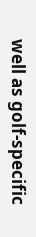well as golf-specific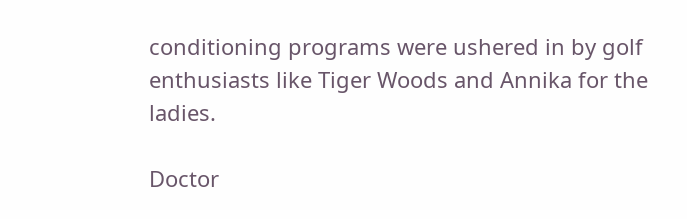conditioning programs were ushered in by golf enthusiasts like Tiger Woods and Annika for the ladies.

Doctor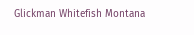Glickman Whitefish Montana